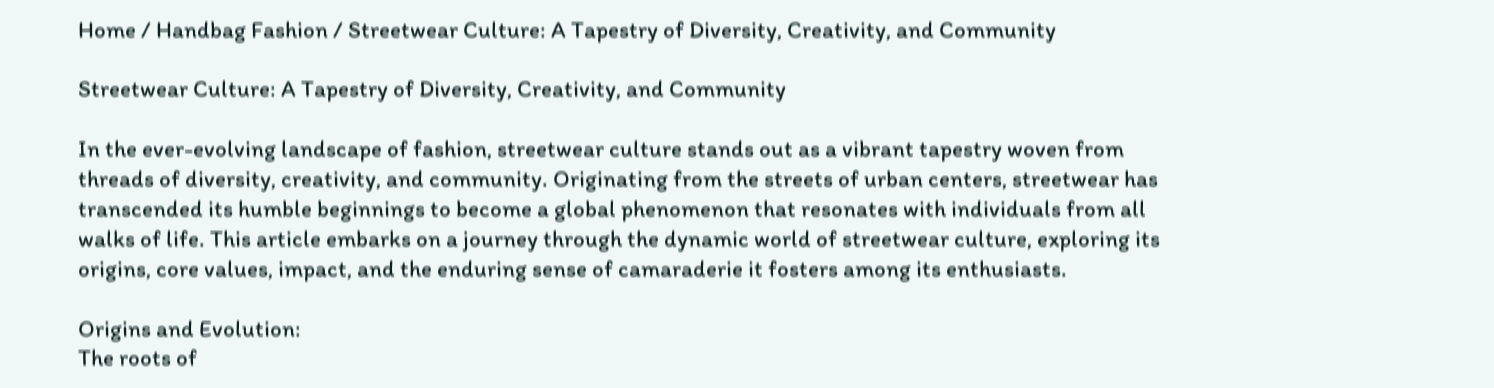Home / Handbag Fashion / Streetwear Culture: A Tapestry of Diversity, Creativity, and Community

Streetwear Culture: A Tapestry of Diversity, Creativity, and Community

In the ever-evolving landscape of fashion, streetwear culture stands out as a vibrant tapestry woven from threads of diversity, creativity, and community. Originating from the streets of urban centers, streetwear has transcended its humble beginnings to become a global phenomenon that resonates with individuals from all walks of life. This article embarks on a journey through the dynamic world of streetwear culture, exploring its origins, core values, impact, and the enduring sense of camaraderie it fosters among its enthusiasts.

Origins and Evolution:
The roots of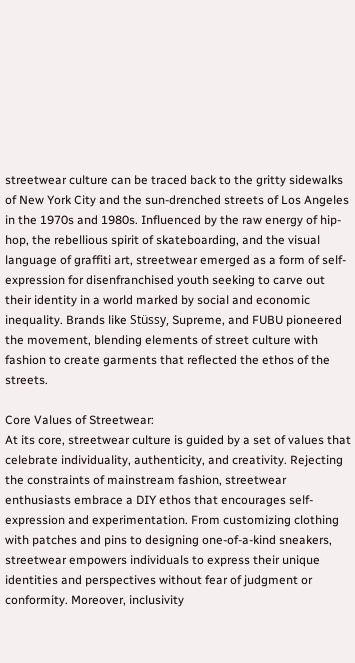streetwear culture can be traced back to the gritty sidewalks of New York City and the sun-drenched streets of Los Angeles in the 1970s and 1980s. Influenced by the raw energy of hip-hop, the rebellious spirit of skateboarding, and the visual language of graffiti art, streetwear emerged as a form of self-expression for disenfranchised youth seeking to carve out their identity in a world marked by social and economic inequality. Brands like Stüssy, Supreme, and FUBU pioneered the movement, blending elements of street culture with fashion to create garments that reflected the ethos of the streets.

Core Values of Streetwear:
At its core, streetwear culture is guided by a set of values that celebrate individuality, authenticity, and creativity. Rejecting the constraints of mainstream fashion, streetwear enthusiasts embrace a DIY ethos that encourages self-expression and experimentation. From customizing clothing with patches and pins to designing one-of-a-kind sneakers, streetwear empowers individuals to express their unique identities and perspectives without fear of judgment or conformity. Moreover, inclusivity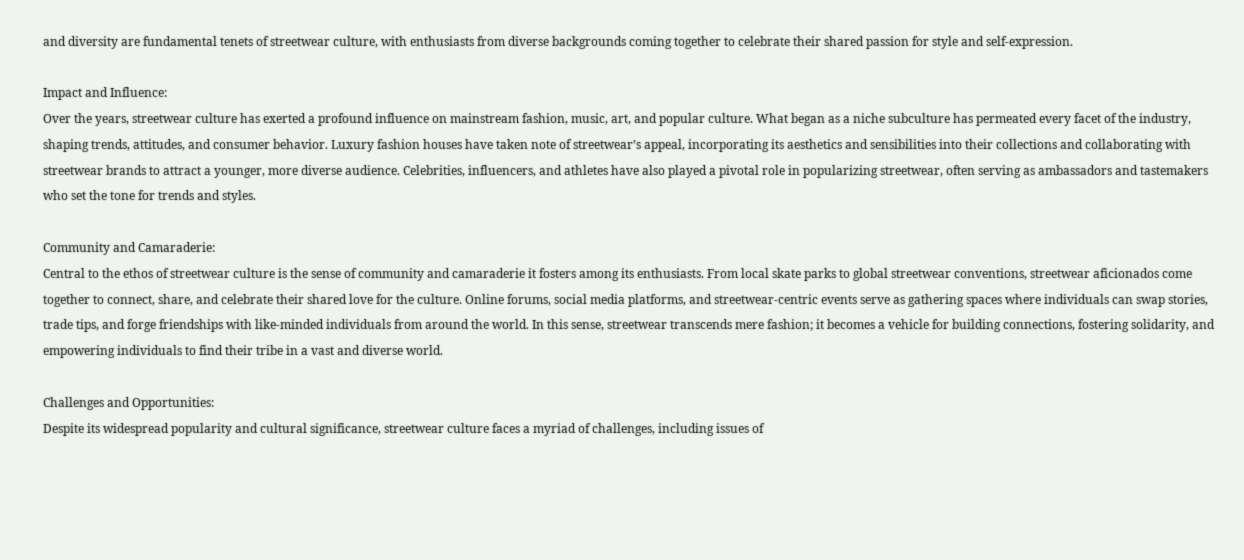and diversity are fundamental tenets of streetwear culture, with enthusiasts from diverse backgrounds coming together to celebrate their shared passion for style and self-expression.

Impact and Influence:
Over the years, streetwear culture has exerted a profound influence on mainstream fashion, music, art, and popular culture. What began as a niche subculture has permeated every facet of the industry, shaping trends, attitudes, and consumer behavior. Luxury fashion houses have taken note of streetwear’s appeal, incorporating its aesthetics and sensibilities into their collections and collaborating with streetwear brands to attract a younger, more diverse audience. Celebrities, influencers, and athletes have also played a pivotal role in popularizing streetwear, often serving as ambassadors and tastemakers who set the tone for trends and styles.

Community and Camaraderie:
Central to the ethos of streetwear culture is the sense of community and camaraderie it fosters among its enthusiasts. From local skate parks to global streetwear conventions, streetwear aficionados come together to connect, share, and celebrate their shared love for the culture. Online forums, social media platforms, and streetwear-centric events serve as gathering spaces where individuals can swap stories, trade tips, and forge friendships with like-minded individuals from around the world. In this sense, streetwear transcends mere fashion; it becomes a vehicle for building connections, fostering solidarity, and empowering individuals to find their tribe in a vast and diverse world.

Challenges and Opportunities:
Despite its widespread popularity and cultural significance, streetwear culture faces a myriad of challenges, including issues of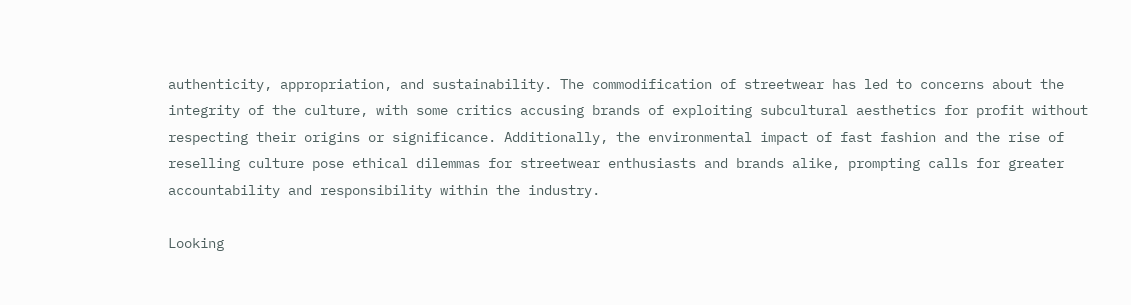authenticity, appropriation, and sustainability. The commodification of streetwear has led to concerns about the integrity of the culture, with some critics accusing brands of exploiting subcultural aesthetics for profit without respecting their origins or significance. Additionally, the environmental impact of fast fashion and the rise of reselling culture pose ethical dilemmas for streetwear enthusiasts and brands alike, prompting calls for greater accountability and responsibility within the industry.

Looking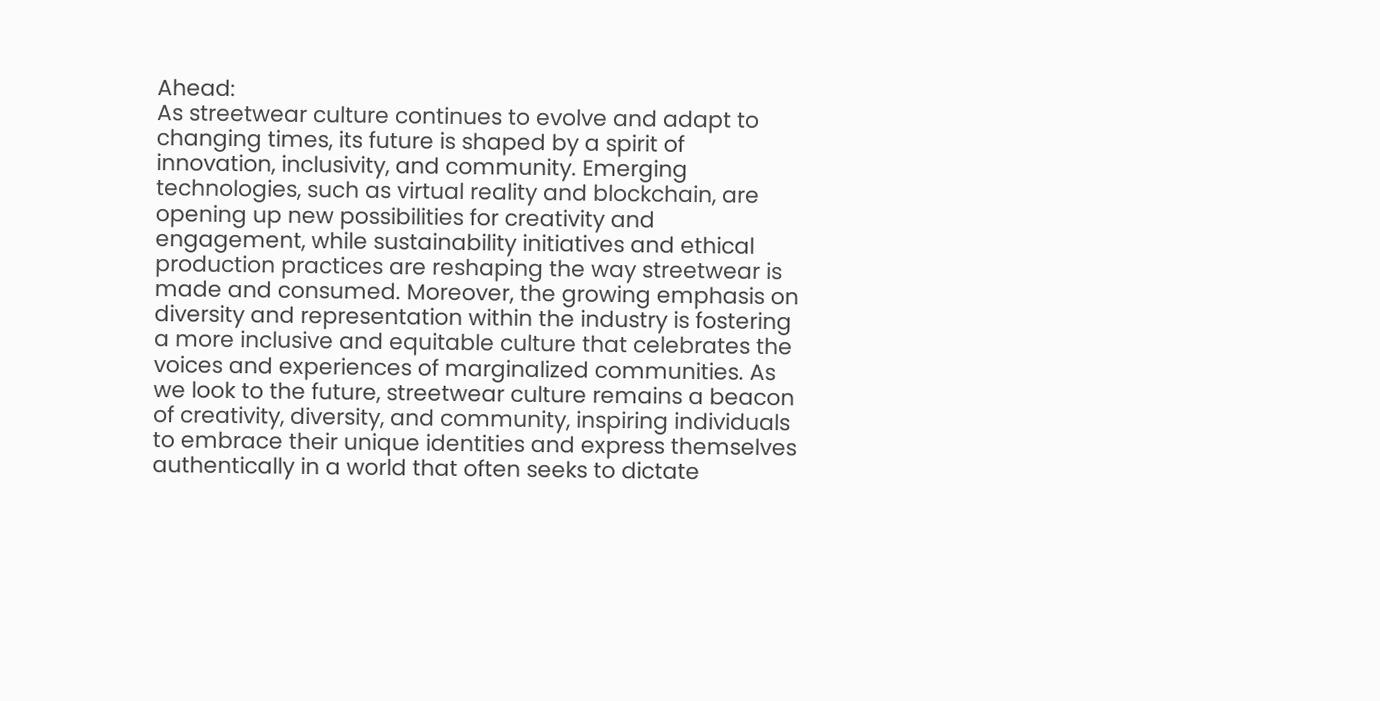Ahead:
As streetwear culture continues to evolve and adapt to changing times, its future is shaped by a spirit of innovation, inclusivity, and community. Emerging technologies, such as virtual reality and blockchain, are opening up new possibilities for creativity and engagement, while sustainability initiatives and ethical production practices are reshaping the way streetwear is made and consumed. Moreover, the growing emphasis on diversity and representation within the industry is fostering a more inclusive and equitable culture that celebrates the voices and experiences of marginalized communities. As we look to the future, streetwear culture remains a beacon of creativity, diversity, and community, inspiring individuals to embrace their unique identities and express themselves authentically in a world that often seeks to dictate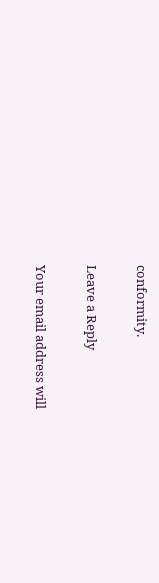conformity.

Leave a Reply

Your email address will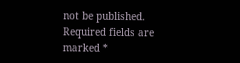not be published. Required fields are marked *